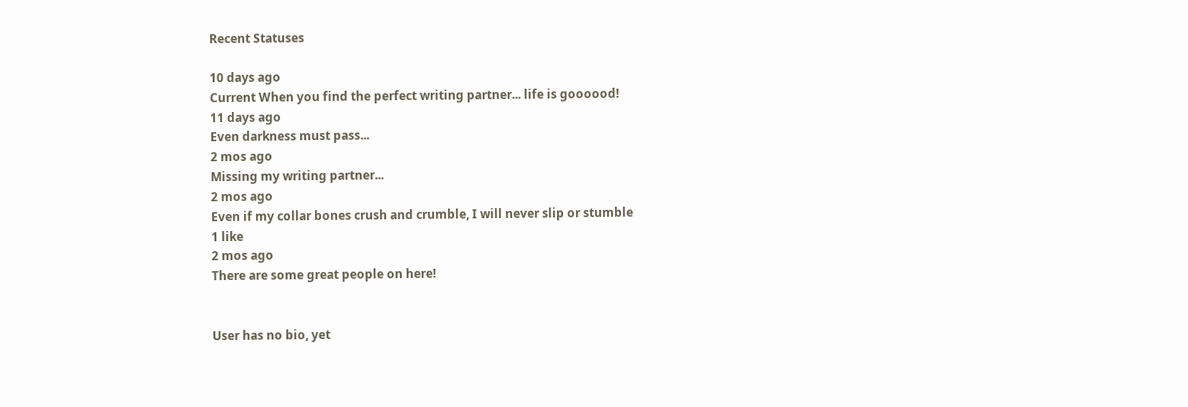Recent Statuses

10 days ago
Current When you find the perfect writing partner... life is goooood!
11 days ago
Even darkness must pass...
2 mos ago
Missing my writing partner...
2 mos ago
Even if my collar bones crush and crumble, I will never slip or stumble
1 like
2 mos ago
There are some great people on here!


User has no bio, yet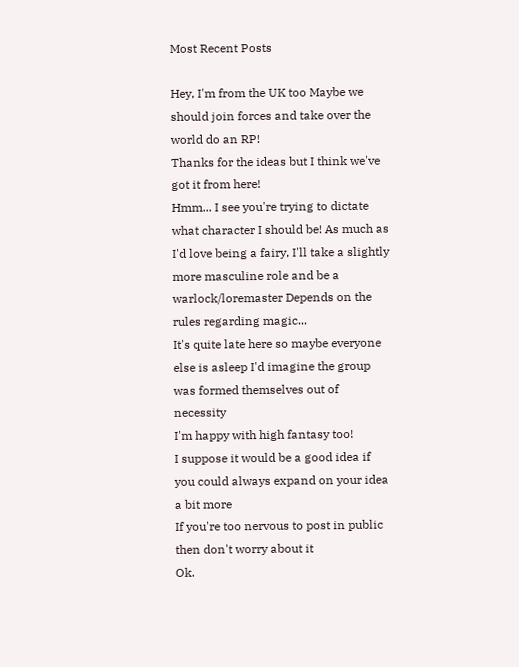Most Recent Posts

Hey, I'm from the UK too Maybe we should join forces and take over the world do an RP!
Thanks for the ideas but I think we've got it from here!
Hmm... I see you're trying to dictate what character I should be! As much as I'd love being a fairy, I'll take a slightly more masculine role and be a warlock/loremaster Depends on the rules regarding magic...
It's quite late here so maybe everyone else is asleep I'd imagine the group was formed themselves out of necessity
I'm happy with high fantasy too!
I suppose it would be a good idea if you could always expand on your idea a bit more
If you're too nervous to post in public then don't worry about it
Ok.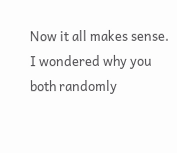Now it all makes sense. I wondered why you both randomly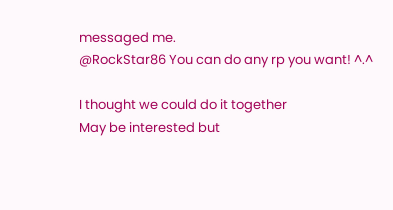messaged me.
@RockStar86 You can do any rp you want! ^.^

I thought we could do it together
May be interested but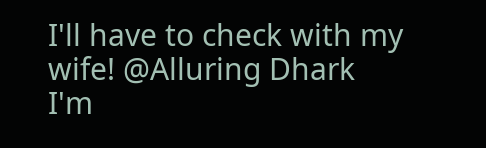I'll have to check with my wife! @Alluring Dhark
I'm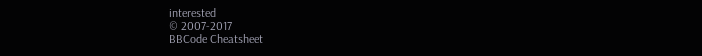interested
© 2007-2017
BBCode Cheatsheet